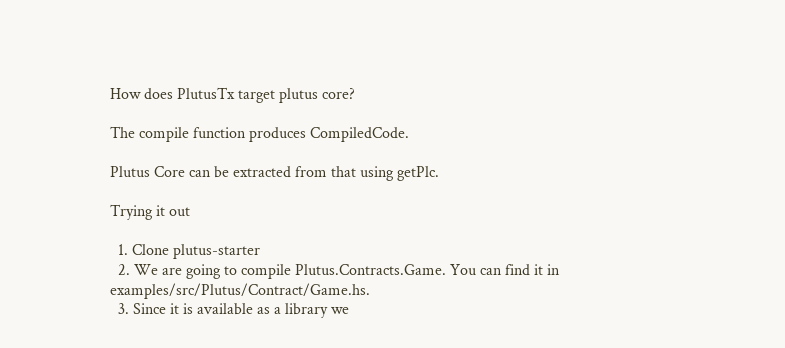How does PlutusTx target plutus core?

The compile function produces CompiledCode.

Plutus Core can be extracted from that using getPlc.

Trying it out

  1. Clone plutus-starter
  2. We are going to compile Plutus.Contracts.Game. You can find it in examples/src/Plutus/Contract/Game.hs.
  3. Since it is available as a library we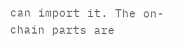can import it. The on-chain parts are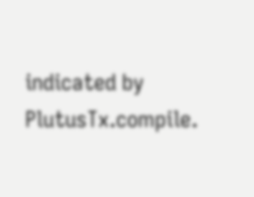indicated by PlutusTx.compile.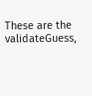These are the validateGuess,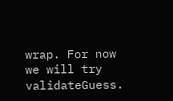wrap. For now we will try validateGuess.